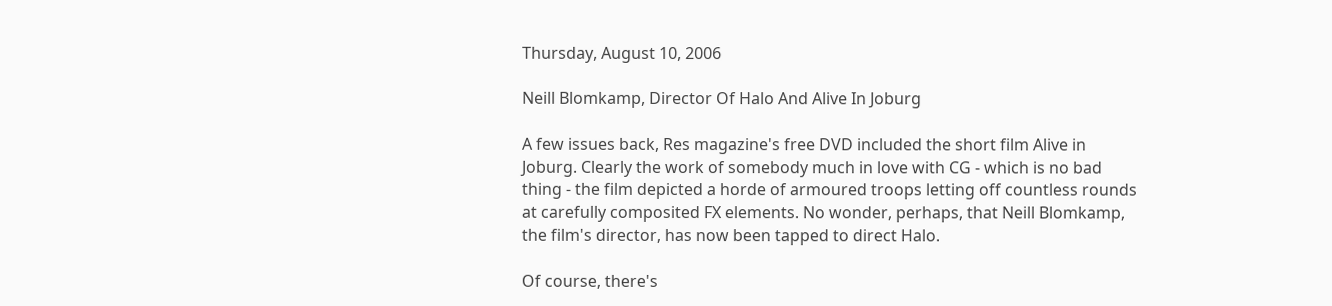Thursday, August 10, 2006

Neill Blomkamp, Director Of Halo And Alive In Joburg

A few issues back, Res magazine's free DVD included the short film Alive in Joburg. Clearly the work of somebody much in love with CG - which is no bad thing - the film depicted a horde of armoured troops letting off countless rounds at carefully composited FX elements. No wonder, perhaps, that Neill Blomkamp, the film's director, has now been tapped to direct Halo.

Of course, there's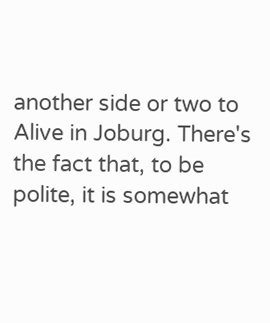another side or two to Alive in Joburg. There's the fact that, to be polite, it is somewhat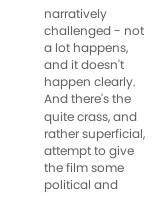narratively challenged - not a lot happens, and it doesn't happen clearly. And there's the quite crass, and rather superficial, attempt to give the film some political and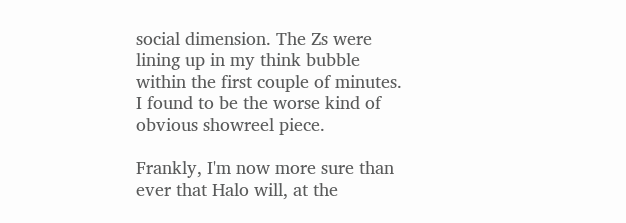social dimension. The Zs were lining up in my think bubble within the first couple of minutes. I found to be the worse kind of obvious showreel piece.

Frankly, I'm now more sure than ever that Halo will, at the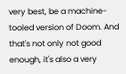very best, be a machine-tooled version of Doom. And that's not only not good enough, it's also a very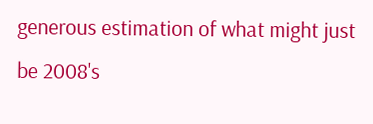generous estimation of what might just be 2008's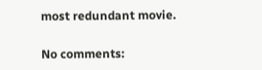most redundant movie.

No comments: